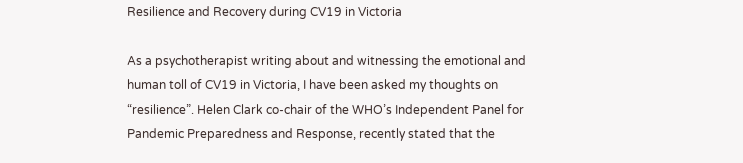Resilience and Recovery during CV19 in Victoria

As a psychotherapist writing about and witnessing the emotional and human toll of CV19 in Victoria, I have been asked my thoughts on “resilience”. Helen Clark co-chair of the WHO’s Independent Panel for Pandemic Preparedness and Response, recently stated that the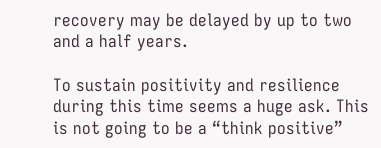recovery may be delayed by up to two and a half years.

To sustain positivity and resilience during this time seems a huge ask. This is not going to be a “think positive”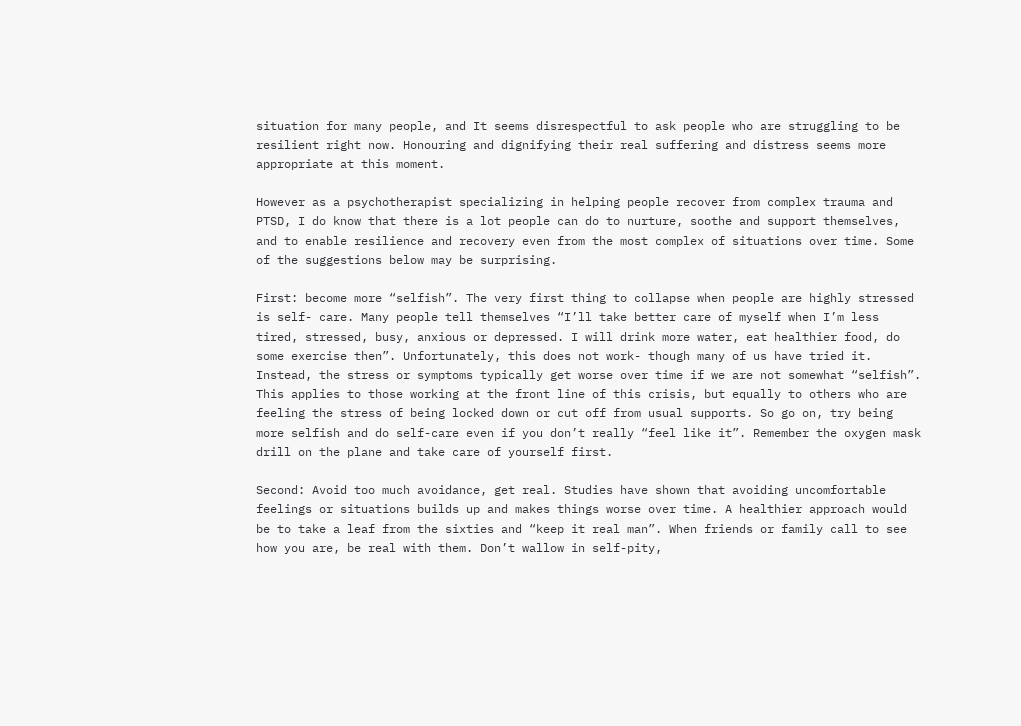situation for many people, and It seems disrespectful to ask people who are struggling to be resilient right now. Honouring and dignifying their real suffering and distress seems more appropriate at this moment.

However as a psychotherapist specializing in helping people recover from complex trauma and PTSD, I do know that there is a lot people can do to nurture, soothe and support themselves, and to enable resilience and recovery even from the most complex of situations over time. Some of the suggestions below may be surprising.

First: become more “selfish”. The very first thing to collapse when people are highly stressed is self- care. Many people tell themselves “I’ll take better care of myself when I’m less tired, stressed, busy, anxious or depressed. I will drink more water, eat healthier food, do some exercise then”. Unfortunately, this does not work- though many of us have tried it. Instead, the stress or symptoms typically get worse over time if we are not somewhat “selfish”. This applies to those working at the front line of this crisis, but equally to others who are feeling the stress of being locked down or cut off from usual supports. So go on, try being more selfish and do self-care even if you don’t really “feel like it”. Remember the oxygen mask drill on the plane and take care of yourself first.

Second: Avoid too much avoidance, get real. Studies have shown that avoiding uncomfortable feelings or situations builds up and makes things worse over time. A healthier approach would be to take a leaf from the sixties and “keep it real man”. When friends or family call to see how you are, be real with them. Don’t wallow in self-pity,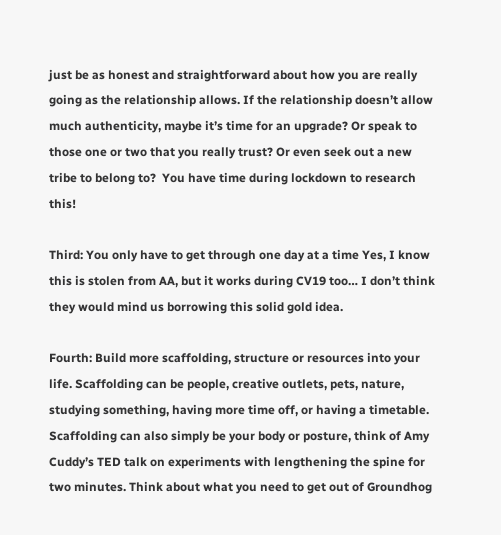just be as honest and straightforward about how you are really going as the relationship allows. If the relationship doesn’t allow much authenticity, maybe it’s time for an upgrade? Or speak to those one or two that you really trust? Or even seek out a new tribe to belong to?  You have time during lockdown to research this!

Third: You only have to get through one day at a time Yes, I know this is stolen from AA, but it works during CV19 too… I don’t think they would mind us borrowing this solid gold idea.

Fourth: Build more scaffolding, structure or resources into your life. Scaffolding can be people, creative outlets, pets, nature, studying something, having more time off, or having a timetable. Scaffolding can also simply be your body or posture, think of Amy Cuddy’s TED talk on experiments with lengthening the spine for two minutes. Think about what you need to get out of Groundhog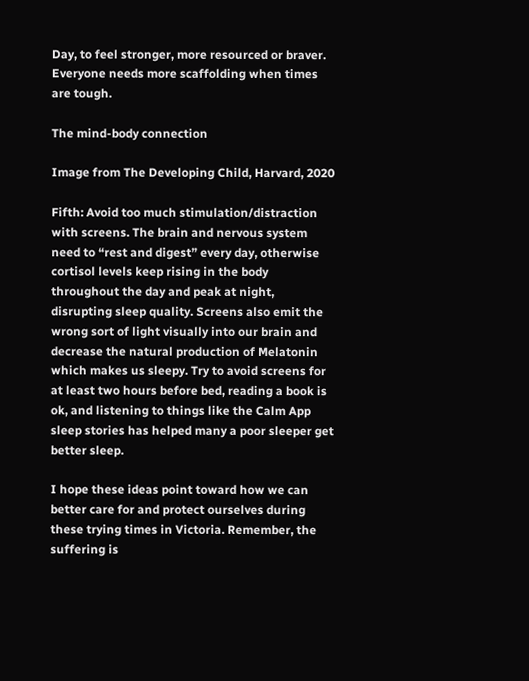Day, to feel stronger, more resourced or braver. Everyone needs more scaffolding when times are tough.

The mind-body connection

Image from The Developing Child, Harvard, 2020

Fifth: Avoid too much stimulation/distraction with screens. The brain and nervous system need to “rest and digest” every day, otherwise cortisol levels keep rising in the body throughout the day and peak at night, disrupting sleep quality. Screens also emit the wrong sort of light visually into our brain and decrease the natural production of Melatonin which makes us sleepy. Try to avoid screens for at least two hours before bed, reading a book is ok, and listening to things like the Calm App sleep stories has helped many a poor sleeper get better sleep.

I hope these ideas point toward how we can better care for and protect ourselves during these trying times in Victoria. Remember, the suffering is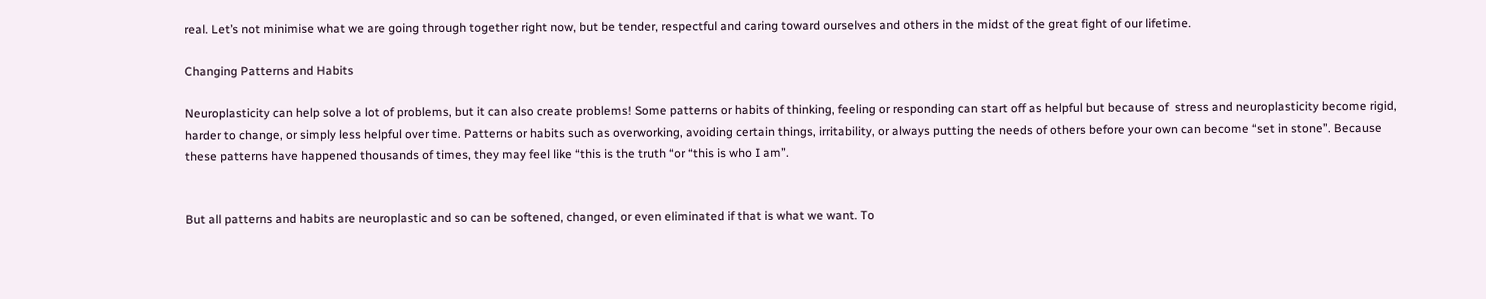real. Let’s not minimise what we are going through together right now, but be tender, respectful and caring toward ourselves and others in the midst of the great fight of our lifetime.

Changing Patterns and Habits

Neuroplasticity can help solve a lot of problems, but it can also create problems! Some patterns or habits of thinking, feeling or responding can start off as helpful but because of  stress and neuroplasticity become rigid, harder to change, or simply less helpful over time. Patterns or habits such as overworking, avoiding certain things, irritability, or always putting the needs of others before your own can become “set in stone”. Because these patterns have happened thousands of times, they may feel like “this is the truth “or “this is who I am”.


But all patterns and habits are neuroplastic and so can be softened, changed, or even eliminated if that is what we want. To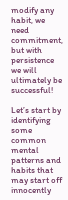modify any habit, we need commitment, but with persistence we will ultimately be successful!

Let’s start by identifying some common mental patterns and habits that may start off innocently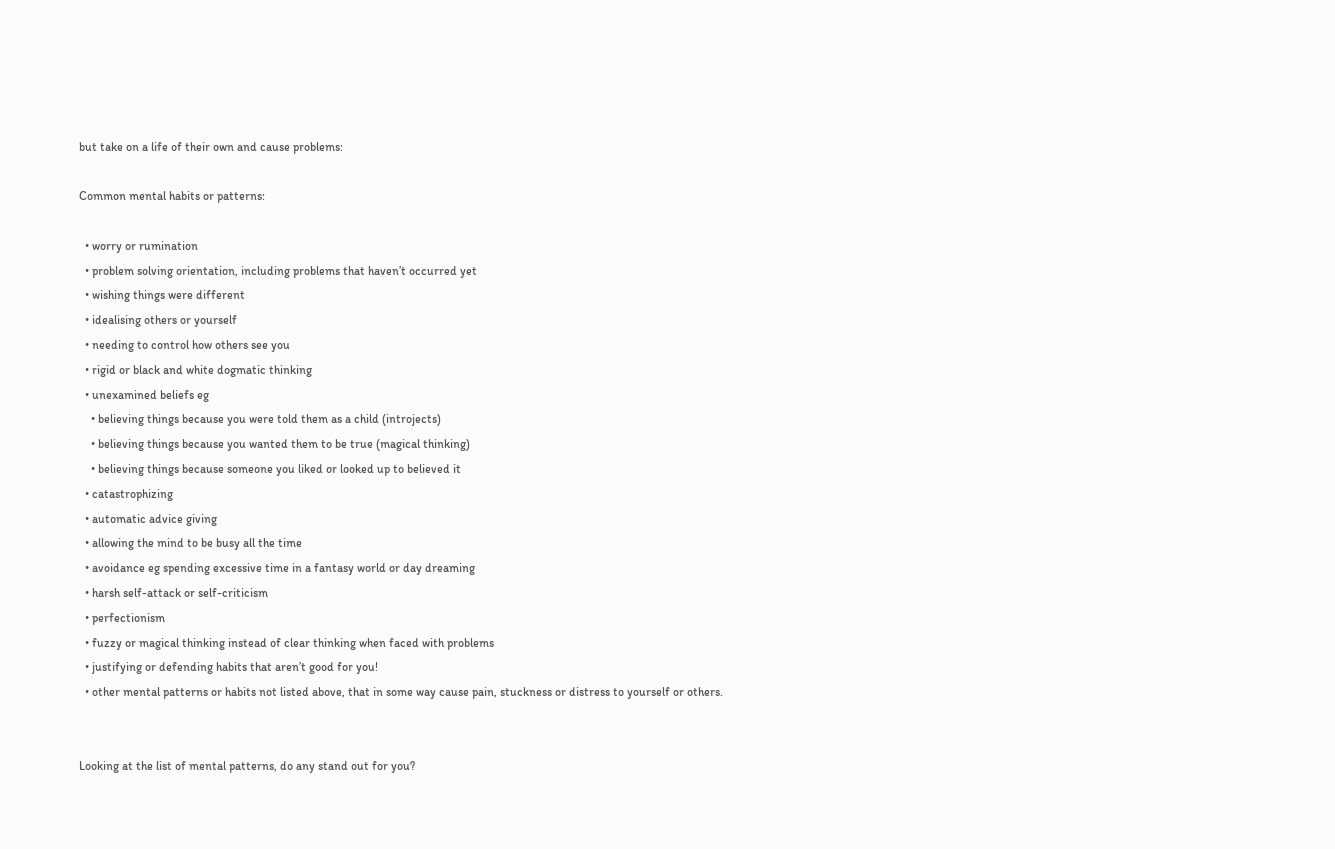but take on a life of their own and cause problems:

Common mental habits or patterns:

  • worry or rumination
  • problem solving orientation, including problems that haven’t occurred yet
  • wishing things were different
  • idealising others or yourself
  • needing to control how others see you
  • rigid or black and white dogmatic thinking
  • unexamined beliefs eg
    • believing things because you were told them as a child (introjects)
    • believing things because you wanted them to be true (magical thinking)
    • believing things because someone you liked or looked up to believed it
  • catastrophizing
  • automatic advice giving
  • allowing the mind to be busy all the time
  • avoidance eg spending excessive time in a fantasy world or day dreaming
  • harsh self-attack or self-criticism
  • perfectionism
  • fuzzy or magical thinking instead of clear thinking when faced with problems
  • justifying or defending habits that aren’t good for you!
  • other mental patterns or habits not listed above, that in some way cause pain, stuckness or distress to yourself or others.


Looking at the list of mental patterns, do any stand out for you?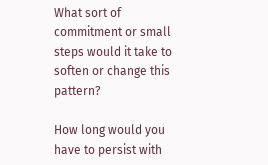What sort of commitment or small steps would it take to soften or change this pattern?

How long would you have to persist with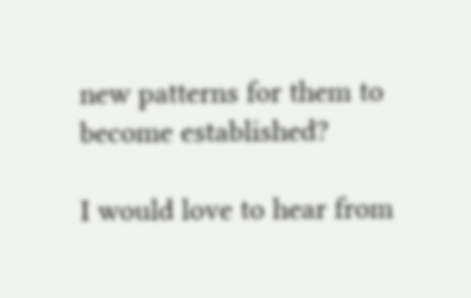new patterns for them to become established?

I would love to hear from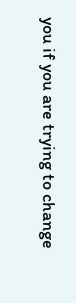you if you are trying to change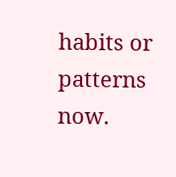habits or patterns now.